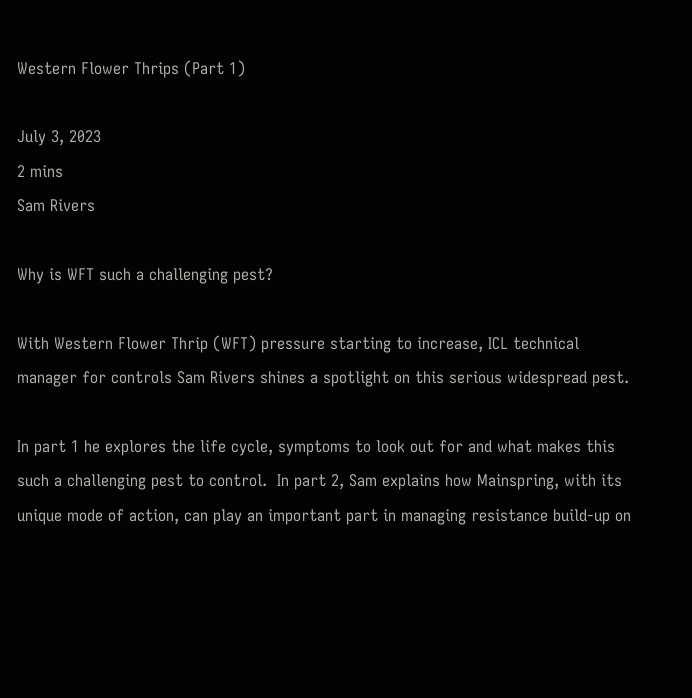Western Flower Thrips (Part 1)

July 3, 2023
2 mins
Sam Rivers

Why is WFT such a challenging pest?

With Western Flower Thrip (WFT) pressure starting to increase, ICL technical manager for controls Sam Rivers shines a spotlight on this serious widespread pest.

In part 1 he explores the life cycle, symptoms to look out for and what makes this such a challenging pest to control.  In part 2, Sam explains how Mainspring, with its unique mode of action, can play an important part in managing resistance build-up on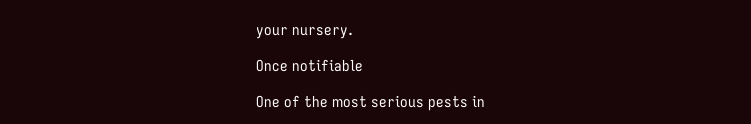your nursery.

Once notifiable

One of the most serious pests in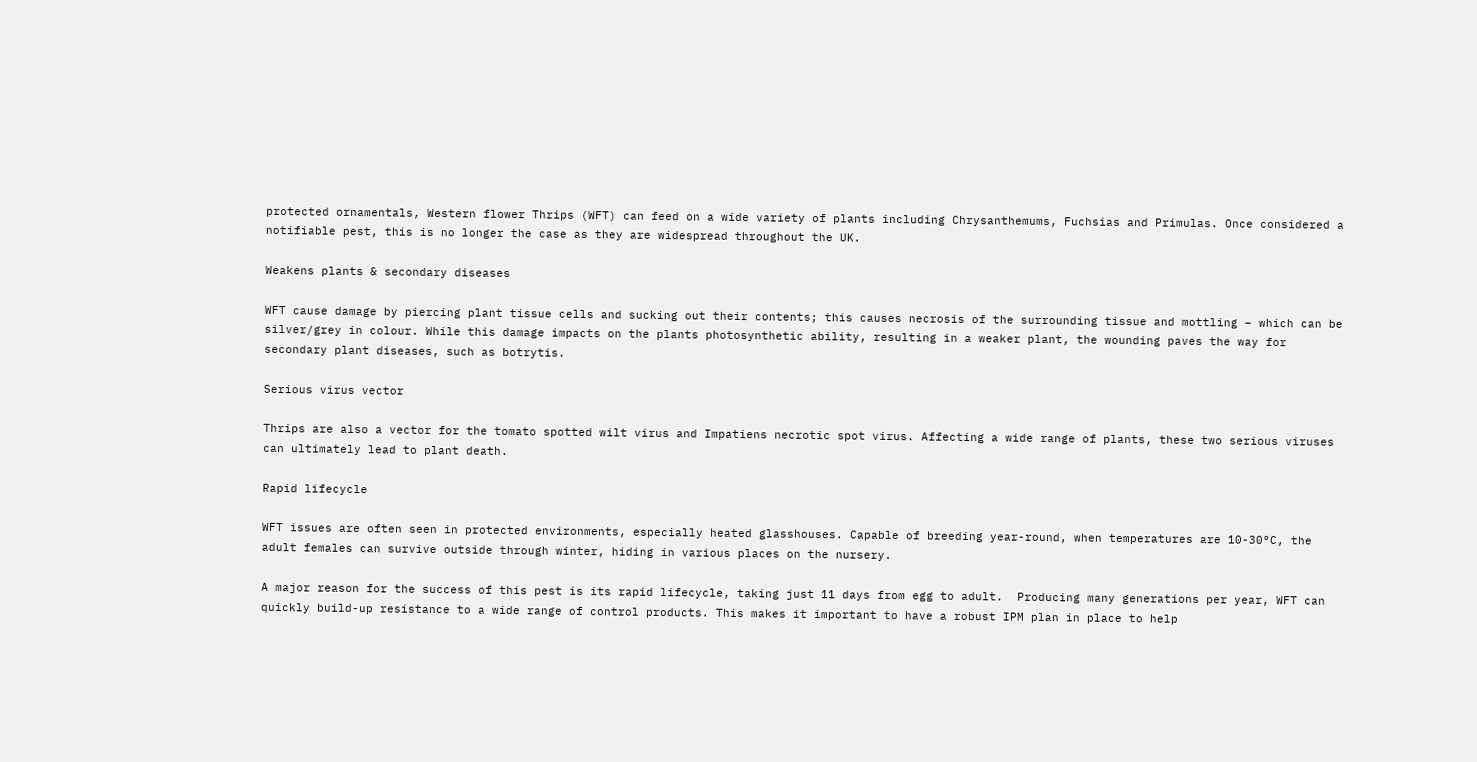protected ornamentals, Western flower Thrips (WFT) can feed on a wide variety of plants including Chrysanthemums, Fuchsias and Primulas. Once considered a notifiable pest, this is no longer the case as they are widespread throughout the UK.

Weakens plants & secondary diseases

WFT cause damage by piercing plant tissue cells and sucking out their contents; this causes necrosis of the surrounding tissue and mottling – which can be silver/grey in colour. While this damage impacts on the plants photosynthetic ability, resulting in a weaker plant, the wounding paves the way for secondary plant diseases, such as botrytis.

Serious virus vector

Thrips are also a vector for the tomato spotted wilt virus and Impatiens necrotic spot virus. Affecting a wide range of plants, these two serious viruses can ultimately lead to plant death.

Rapid lifecycle

WFT issues are often seen in protected environments, especially heated glasshouses. Capable of breeding year-round, when temperatures are 10-30°C, the adult females can survive outside through winter, hiding in various places on the nursery.

A major reason for the success of this pest is its rapid lifecycle, taking just 11 days from egg to adult.  Producing many generations per year, WFT can quickly build-up resistance to a wide range of control products. This makes it important to have a robust IPM plan in place to help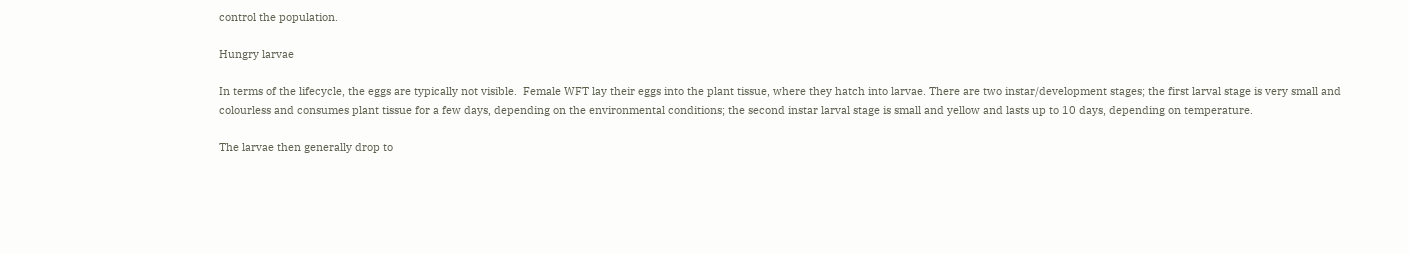control the population.

Hungry larvae

In terms of the lifecycle, the eggs are typically not visible.  Female WFT lay their eggs into the plant tissue, where they hatch into larvae. There are two instar/development stages; the first larval stage is very small and colourless and consumes plant tissue for a few days, depending on the environmental conditions; the second instar larval stage is small and yellow and lasts up to 10 days, depending on temperature.

The larvae then generally drop to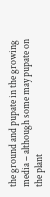the ground and pupate in the growing media – although some may pupate on the plant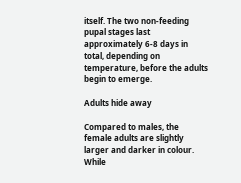itself. The two non-feeding pupal stages last approximately 6-8 days in total, depending on temperature, before the adults begin to emerge.

Adults hide away

Compared to males, the female adults are slightly larger and darker in colour.  While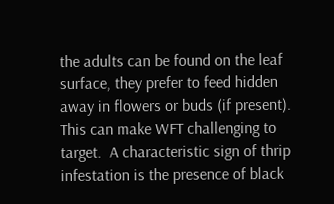the adults can be found on the leaf surface, they prefer to feed hidden away in flowers or buds (if present). This can make WFT challenging to target.  A characteristic sign of thrip infestation is the presence of black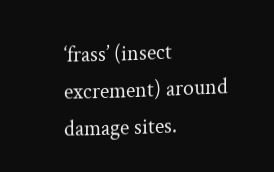‘frass’ (insect excrement) around damage sites.